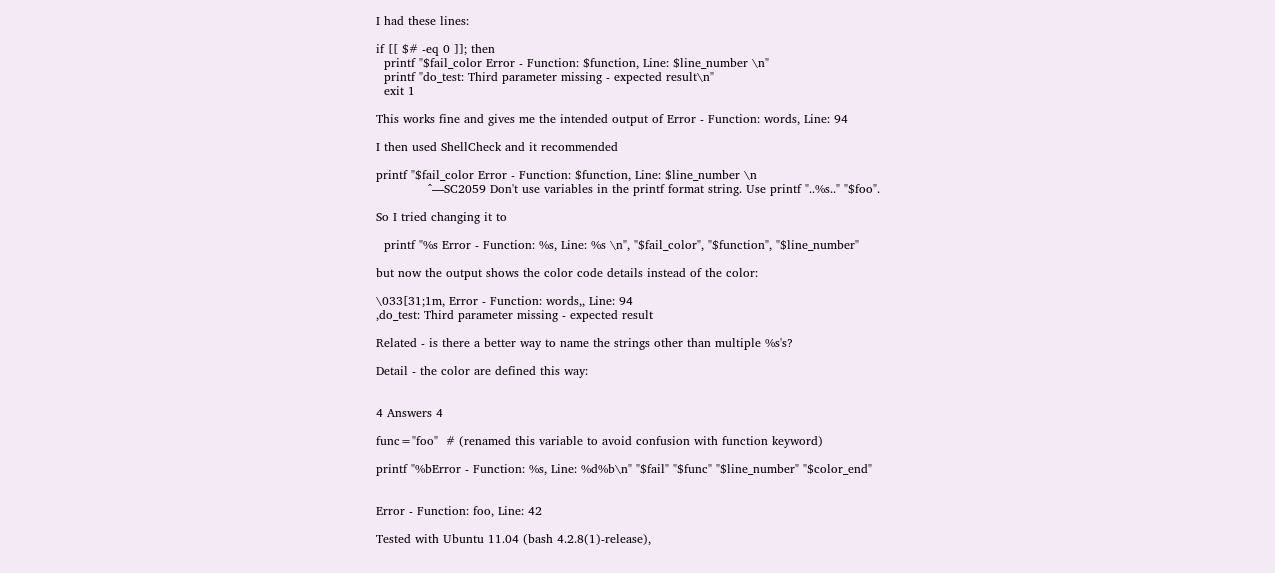I had these lines:

if [[ $# -eq 0 ]]; then
  printf "$fail_color Error - Function: $function, Line: $line_number \n"
  printf "do_test: Third parameter missing - expected result\n"
  exit 1

This works fine and gives me the intended output of Error - Function: words, Line: 94

I then used ShellCheck and it recommended

printf "$fail_color Error - Function: $function, Line: $line_number \n
             ^––SC2059 Don't use variables in the printf format string. Use printf "..%s.." "$foo".

So I tried changing it to

  printf "%s Error - Function: %s, Line: %s \n", "$fail_color", "$function", "$line_number"

but now the output shows the color code details instead of the color:

\033[31;1m, Error - Function: words,, Line: 94
,do_test: Third parameter missing - expected result

Related - is there a better way to name the strings other than multiple %s's?

Detail - the color are defined this way:


4 Answers 4

func="foo"  # (renamed this variable to avoid confusion with function keyword)

printf "%bError - Function: %s, Line: %d%b\n" "$fail" "$func" "$line_number" "$color_end"


Error - Function: foo, Line: 42

Tested with Ubuntu 11.04 (bash 4.2.8(1)-release),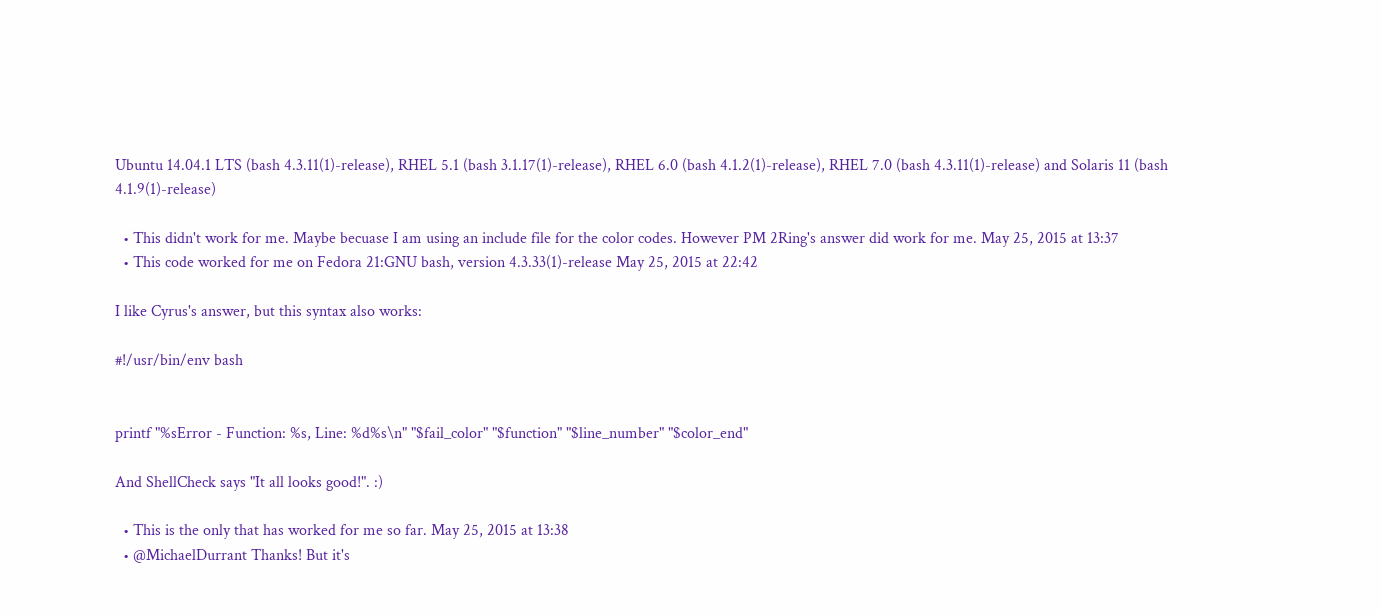Ubuntu 14.04.1 LTS (bash 4.3.11(1)-release), RHEL 5.1 (bash 3.1.17(1)-release), RHEL 6.0 (bash 4.1.2(1)-release), RHEL 7.0 (bash 4.3.11(1)-release) and Solaris 11 (bash 4.1.9(1)-release)

  • This didn't work for me. Maybe becuase I am using an include file for the color codes. However PM 2Ring's answer did work for me. May 25, 2015 at 13:37
  • This code worked for me on Fedora 21:GNU bash, version 4.3.33(1)-release May 25, 2015 at 22:42

I like Cyrus's answer, but this syntax also works:

#!/usr/bin/env bash


printf "%sError - Function: %s, Line: %d%s\n" "$fail_color" "$function" "$line_number" "$color_end"

And ShellCheck says "It all looks good!". :)

  • This is the only that has worked for me so far. May 25, 2015 at 13:38
  • @MichaelDurrant Thanks! But it's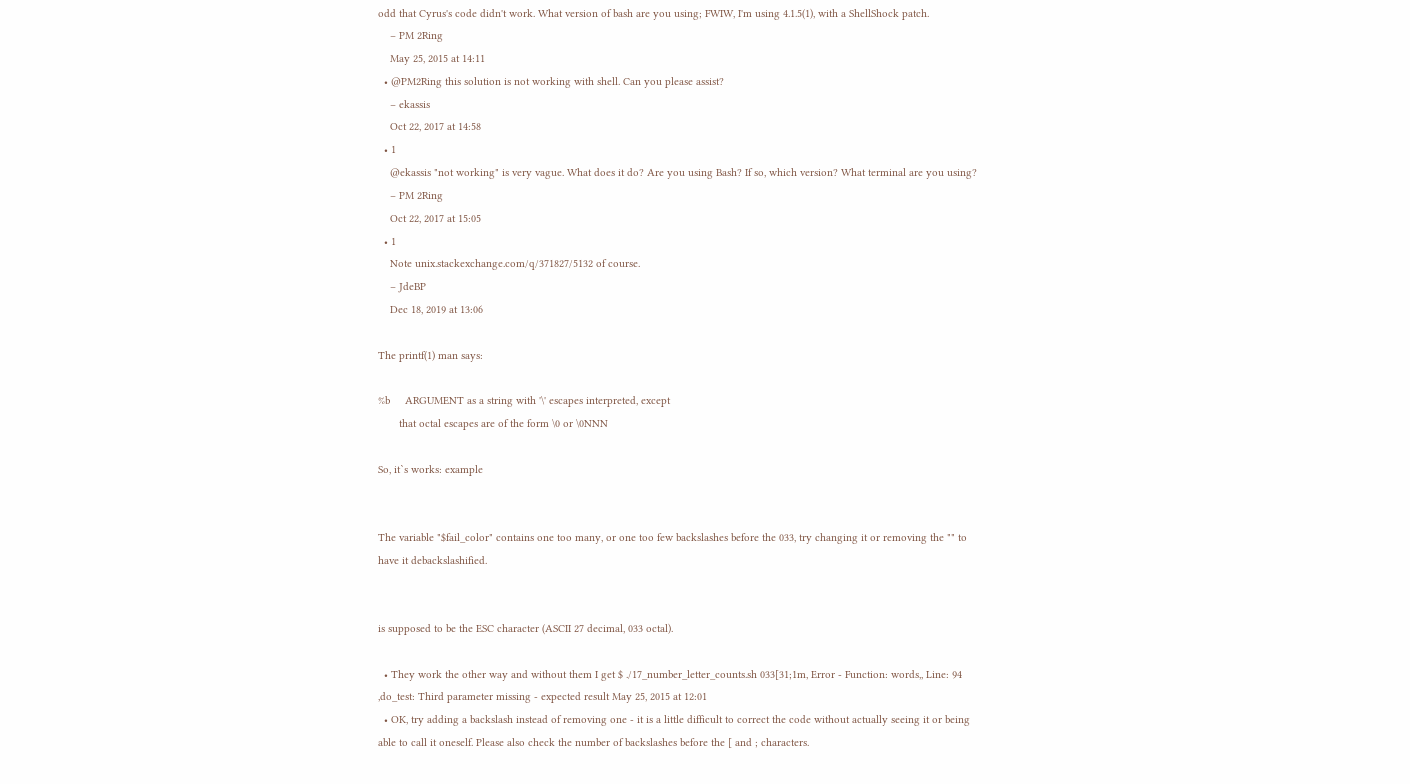odd that Cyrus's code didn't work. What version of bash are you using; FWIW, I'm using 4.1.5(1), with a ShellShock patch.
    – PM 2Ring
    May 25, 2015 at 14:11
  • @PM2Ring this solution is not working with shell. Can you please assist?
    – ekassis
    Oct 22, 2017 at 14:58
  • 1
    @ekassis "not working" is very vague. What does it do? Are you using Bash? If so, which version? What terminal are you using?
    – PM 2Ring
    Oct 22, 2017 at 15:05
  • 1
    Note unix.stackexchange.com/q/371827/5132 of course.
    – JdeBP
    Dec 18, 2019 at 13:06

The printf(1) man says:

%b     ARGUMENT as a string with '\' escapes interpreted, except
       that octal escapes are of the form \0 or \0NNN

So, it`s works: example


The variable "$fail_color" contains one too many, or one too few backslashes before the 033, try changing it or removing the "" to have it debackslashified.


is supposed to be the ESC character (ASCII 27 decimal, 033 octal).

  • They work the other way and without them I get $ ./17_number_letter_counts.sh 033[31;1m, Error - Function: words,, Line: 94 ,do_test: Third parameter missing - expected result May 25, 2015 at 12:01
  • OK, try adding a backslash instead of removing one - it is a little difficult to correct the code without actually seeing it or being able to call it oneself. Please also check the number of backslashes before the [ and ; characters.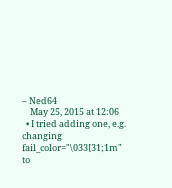– Ned64
    May 25, 2015 at 12:06
  • I tried adding one, e.g. changing fail_color="\033[31;1m" to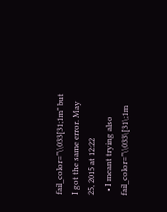fail_color="\\033[31;1m" but I got the same error. May 25, 2015 at 12:22
  • I meant trying also fail_color="\\033\[31\;1m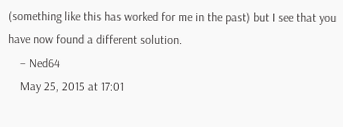(something like this has worked for me in the past) but I see that you have now found a different solution.
    – Ned64
    May 25, 2015 at 17:01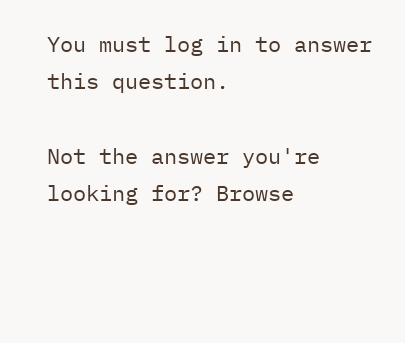You must log in to answer this question.

Not the answer you're looking for? Browse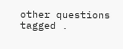other questions tagged .